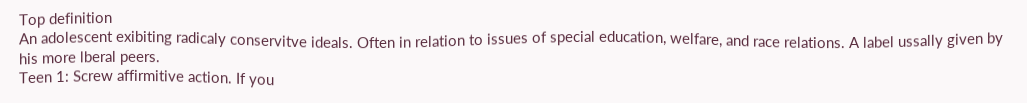Top definition
An adolescent exibiting radicaly conservitve ideals. Often in relation to issues of special education, welfare, and race relations. A label ussally given by his more lberal peers.
Teen 1: Screw affirmitive action. If you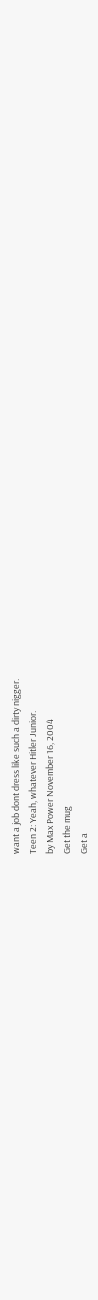want a job dont dress like such a dirty nigger.
Teen 2: Yeah, whatever Hitler Junior.
by Max Power November 16, 2004
Get the mug
Get a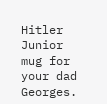Hitler Junior mug for your dad Georges.